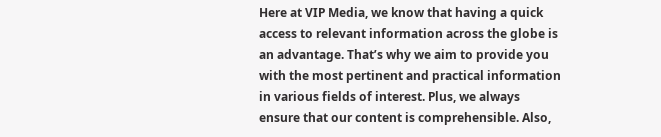Here at VIP Media, we know that having a quick access to relevant information across the globe is an advantage. That’s why we aim to provide you with the most pertinent and practical information in various fields of interest. Plus, we always ensure that our content is comprehensible. Also,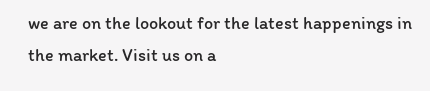we are on the lookout for the latest happenings in the market. Visit us on a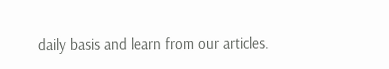daily basis and learn from our articles.